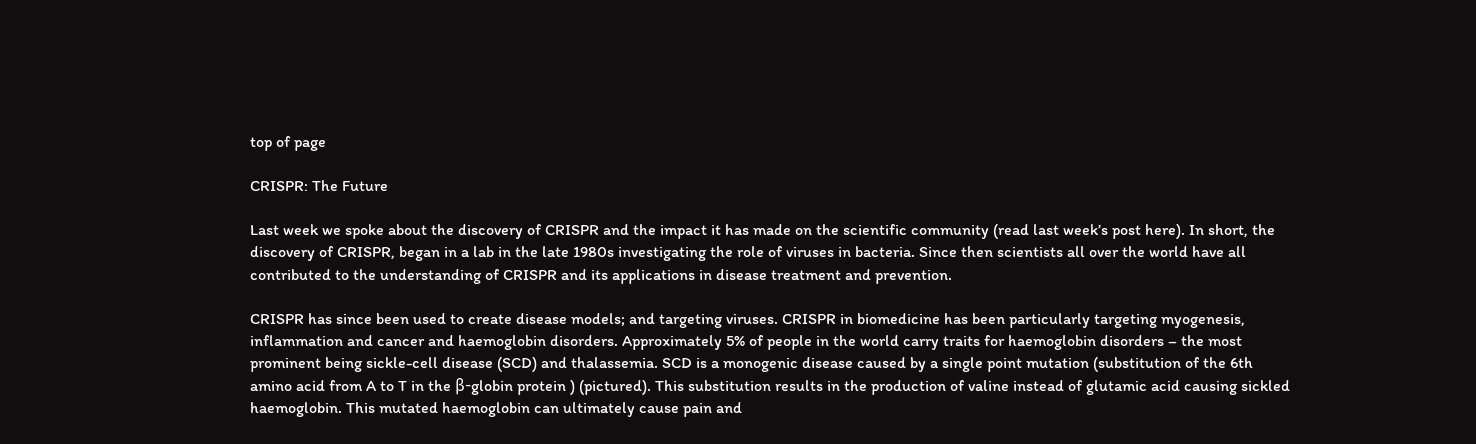top of page

CRISPR: The Future

Last week we spoke about the discovery of CRISPR and the impact it has made on the scientific community (read last week’s post here). In short, the discovery of CRISPR, began in a lab in the late 1980s investigating the role of viruses in bacteria. Since then scientists all over the world have all contributed to the understanding of CRISPR and its applications in disease treatment and prevention.

CRISPR has since been used to create disease models; and targeting viruses. CRISPR in biomedicine has been particularly targeting myogenesis, inflammation and cancer and haemoglobin disorders. Approximately 5% of people in the world carry traits for haemoglobin disorders – the most prominent being sickle-cell disease (SCD) and thalassemia. SCD is a monogenic disease caused by a single point mutation (substitution of the 6th amino acid from A to T in the β-globin protein ) (pictured). This substitution results in the production of valine instead of glutamic acid causing sickled haemoglobin. This mutated haemoglobin can ultimately cause pain and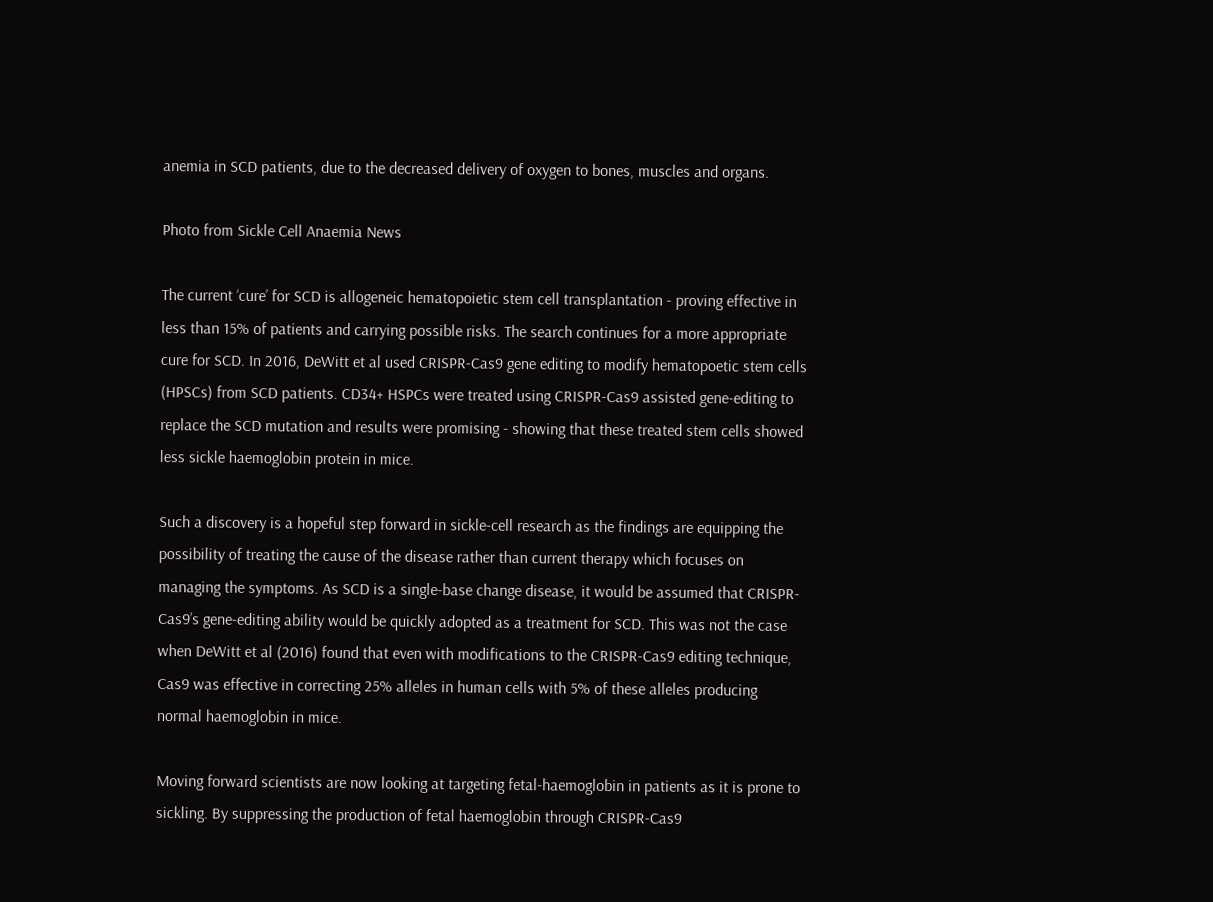anemia in SCD patients, due to the decreased delivery of oxygen to bones, muscles and organs.

Photo from Sickle Cell Anaemia News

The current ‘cure’ for SCD is allogeneic hematopoietic stem cell transplantation - proving effective in less than 15% of patients and carrying possible risks. The search continues for a more appropriate cure for SCD. In 2016, DeWitt et al used CRISPR-Cas9 gene editing to modify hematopoetic stem cells (HPSCs) from SCD patients. CD34+ HSPCs were treated using CRISPR-Cas9 assisted gene-editing to replace the SCD mutation and results were promising - showing that these treated stem cells showed less sickle haemoglobin protein in mice.

Such a discovery is a hopeful step forward in sickle-cell research as the findings are equipping the possibility of treating the cause of the disease rather than current therapy which focuses on managing the symptoms. As SCD is a single-base change disease, it would be assumed that CRISPR-Cas9’s gene-editing ability would be quickly adopted as a treatment for SCD. This was not the case when DeWitt et al (2016) found that even with modifications to the CRISPR-Cas9 editing technique, Cas9 was effective in correcting 25% alleles in human cells with 5% of these alleles producing normal haemoglobin in mice.

Moving forward scientists are now looking at targeting fetal-haemoglobin in patients as it is prone to sickling. By suppressing the production of fetal haemoglobin through CRISPR-Cas9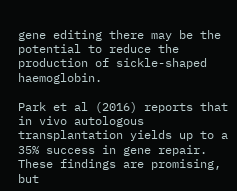gene editing there may be the potential to reduce the production of sickle-shaped haemoglobin.

Park et al (2016) reports that in vivo autologous transplantation yields up to a 35% success in gene repair. These findings are promising, but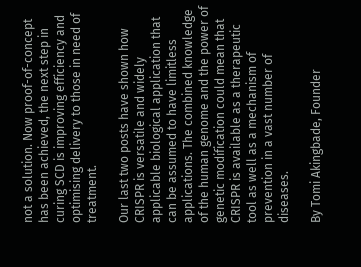not a solution. Now proof-of-concept has been achieved, the next step in curing SCD is improving efficiency and optimising delivery to those in need of treatment.

Our last two posts have shown how CRISPR is versatile and widely applicable biological application that can be assumed to have limitless applications. The combined knowledge of the human genome and the power of genetic modification could mean that CRISPR is available as a therapeutic tool as well as a mechanism of prevention in a vast number of diseases.

By Tomi Akingbade, Founder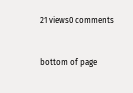21 views0 comments


bottom of page